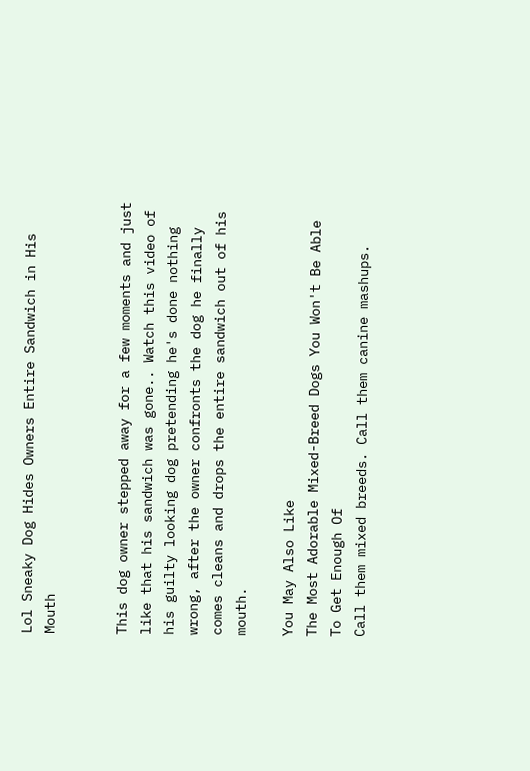Lol Sneaky Dog Hides Owners Entire Sandwich in His Mouth


This dog owner stepped away for a few moments and just like that his sandwich was gone.. Watch this video of his guilty looking dog pretending he's done nothing wrong, after the owner confronts the dog he finally comes cleans and drops the entire sandwich out of his mouth.

You May Also Like
The Most Adorable Mixed-Breed Dogs You Won't Be Able To Get Enough Of
Call them mixed breeds. Call them canine mashups.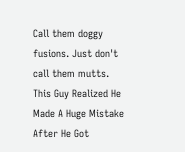Call them doggy fusions. Just don't call them mutts.
This Guy Realized He Made A Huge Mistake After He Got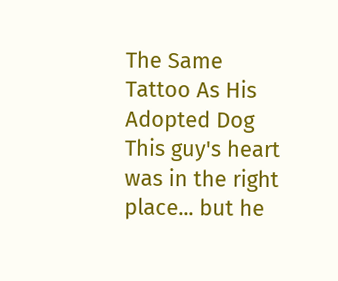The Same Tattoo As His Adopted Dog
This guy's heart was in the right place... but he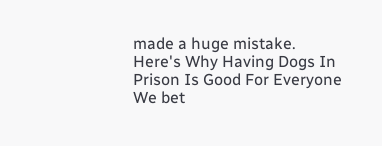made a huge mistake.
Here's Why Having Dogs In Prison Is Good For Everyone
We bet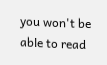you won't be able to read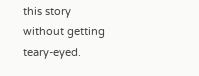this story without getting teary-eyed.